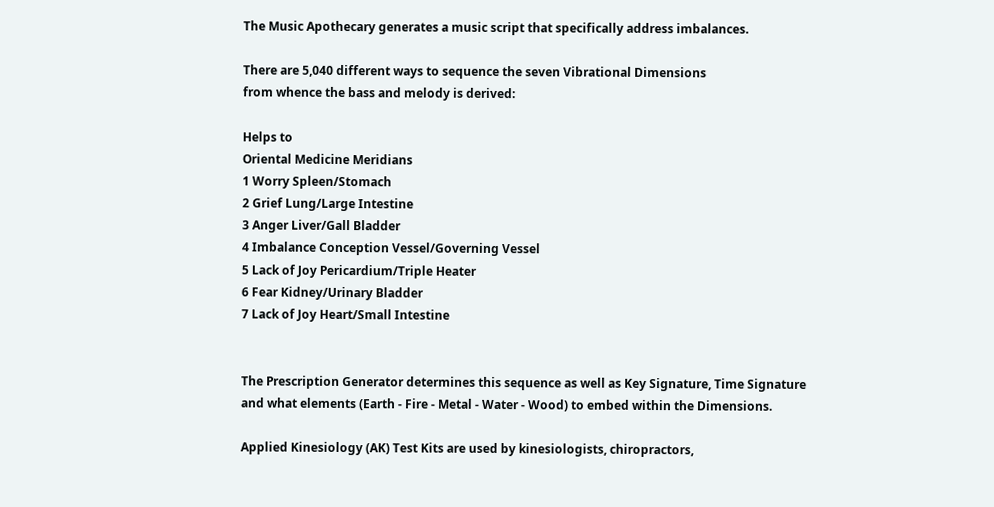The Music Apothecary generates a music script that specifically address imbalances.

There are 5,040 different ways to sequence the seven Vibrational Dimensions
from whence the bass and melody is derived:

Helps to
Oriental Medicine Meridians
1 Worry Spleen/Stomach
2 Grief Lung/Large Intestine
3 Anger Liver/Gall Bladder
4 Imbalance Conception Vessel/Governing Vessel
5 Lack of Joy Pericardium/Triple Heater
6 Fear Kidney/Urinary Bladder
7 Lack of Joy Heart/Small Intestine


The Prescription Generator determines this sequence as well as Key Signature, Time Signature
and what elements (Earth - Fire - Metal - Water - Wood) to embed within the Dimensions.

Applied Kinesiology (AK) Test Kits are used by kinesiologists, chiropractors,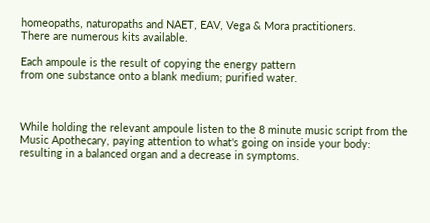homeopaths, naturopaths and NAET, EAV, Vega & Mora practitioners.
There are numerous kits available.

Each ampoule is the result of copying the energy pattern
from one substance onto a blank medium; purified water.



While holding the relevant ampoule listen to the 8 minute music script from the
Music Apothecary, paying attention to what's going on inside your body:
resulting in a balanced organ and a decrease in symptoms.